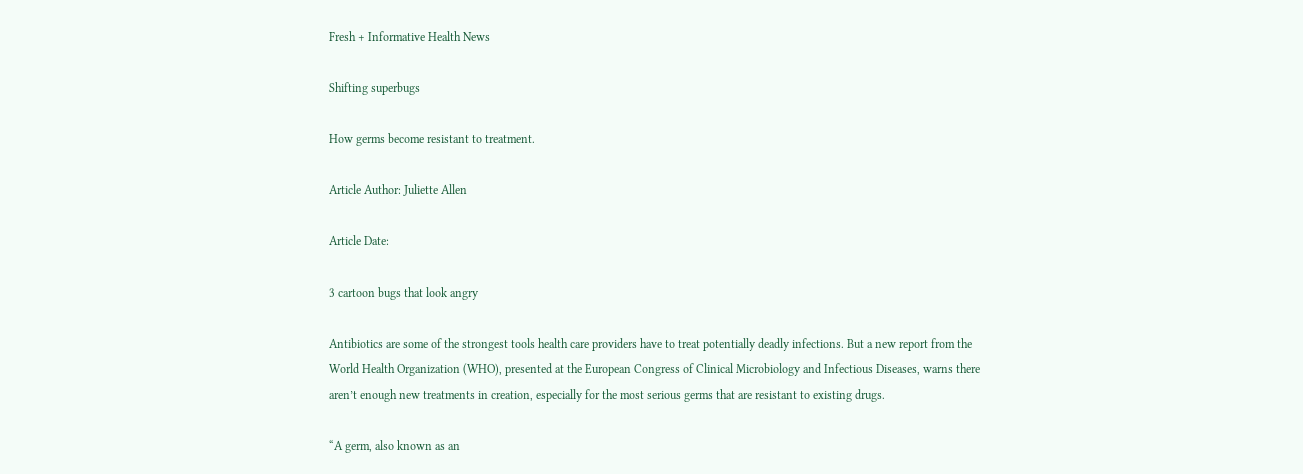Fresh + Informative Health News

Shifting superbugs

How germs become resistant to treatment.

Article Author: Juliette Allen

Article Date:

3 cartoon bugs that look angry

Antibiotics are some of the strongest tools health care providers have to treat potentially deadly infections. But a new report from the World Health Organization (WHO), presented at the European Congress of Clinical Microbiology and Infectious Diseases, warns there aren’t enough new treatments in creation, especially for the most serious germs that are resistant to existing drugs.

“A germ, also known as an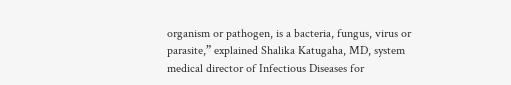organism or pathogen, is a bacteria, fungus, virus or parasite,” explained Shalika Katugaha, MD, system medical director of Infectious Diseases for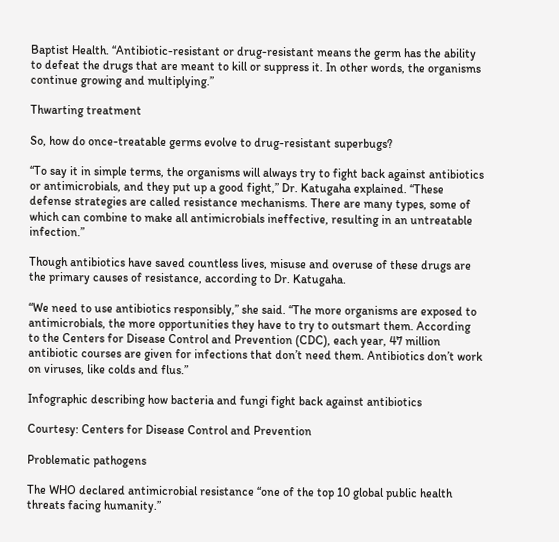Baptist Health. “Antibiotic-resistant or drug-resistant means the germ has the ability to defeat the drugs that are meant to kill or suppress it. In other words, the organisms continue growing and multiplying.”

Thwarting treatment

So, how do once-treatable germs evolve to drug-resistant superbugs?

“To say it in simple terms, the organisms will always try to fight back against antibiotics or antimicrobials, and they put up a good fight,” Dr. Katugaha explained. “These defense strategies are called resistance mechanisms. There are many types, some of which can combine to make all antimicrobials ineffective, resulting in an untreatable infection.”

Though antibiotics have saved countless lives, misuse and overuse of these drugs are the primary causes of resistance, according to Dr. Katugaha.

“We need to use antibiotics responsibly,” she said. “The more organisms are exposed to antimicrobials, the more opportunities they have to try to outsmart them. According to the Centers for Disease Control and Prevention (CDC), each year, 47 million antibiotic courses are given for infections that don’t need them. Antibiotics don’t work on viruses, like colds and flus.”

Infographic describing how bacteria and fungi fight back against antibiotics

Courtesy: Centers for Disease Control and Prevention

Problematic pathogens

The WHO declared antimicrobial resistance “one of the top 10 global public health threats facing humanity.”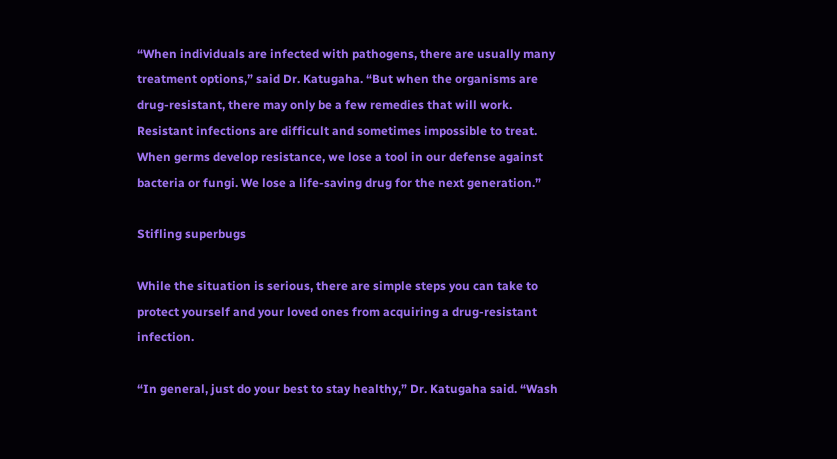“When individuals are infected with pathogens, there are usually many treatment options,” said Dr. Katugaha. “But when the organisms are drug-resistant, there may only be a few remedies that will work. Resistant infections are difficult and sometimes impossible to treat. When germs develop resistance, we lose a tool in our defense against bacteria or fungi. We lose a life-saving drug for the next generation.”

Stifling superbugs

While the situation is serious, there are simple steps you can take to protect yourself and your loved ones from acquiring a drug-resistant infection.

“In general, just do your best to stay healthy,” Dr. Katugaha said. “Wash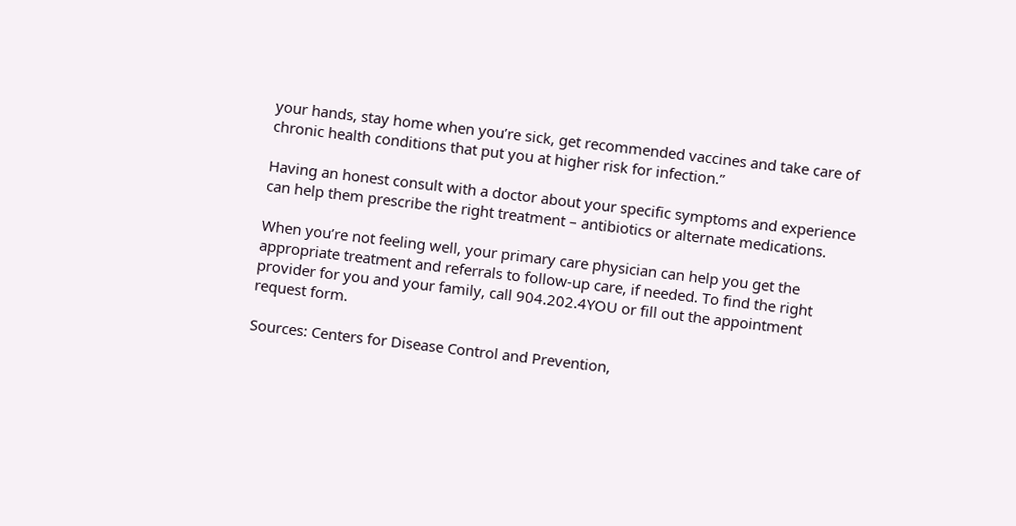your hands, stay home when you’re sick, get recommended vaccines and take care of chronic health conditions that put you at higher risk for infection.”

Having an honest consult with a doctor about your specific symptoms and experience can help them prescribe the right treatment – antibiotics or alternate medications.

When you’re not feeling well, your primary care physician can help you get the appropriate treatment and referrals to follow-up care, if needed. To find the right provider for you and your family, call 904.202.4YOU or fill out the appointment request form.

Sources: Centers for Disease Control and Prevention,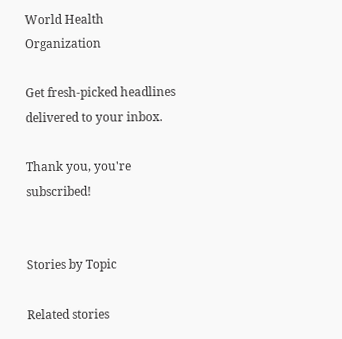World Health Organization

Get fresh-picked headlines delivered to your inbox.

Thank you, you're subscribed!


Stories by Topic

Related stories